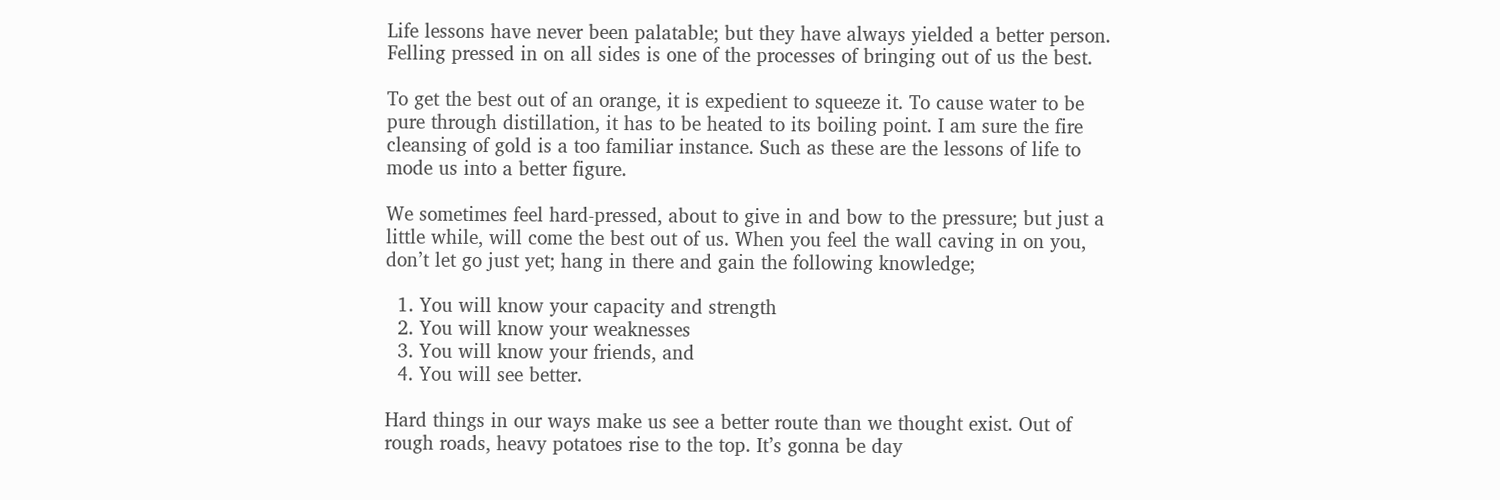Life lessons have never been palatable; but they have always yielded a better person. Felling pressed in on all sides is one of the processes of bringing out of us the best.

To get the best out of an orange, it is expedient to squeeze it. To cause water to be pure through distillation, it has to be heated to its boiling point. I am sure the fire cleansing of gold is a too familiar instance. Such as these are the lessons of life to mode us into a better figure.

We sometimes feel hard-pressed, about to give in and bow to the pressure; but just a little while, will come the best out of us. When you feel the wall caving in on you, don’t let go just yet; hang in there and gain the following knowledge;

  1. You will know your capacity and strength
  2. You will know your weaknesses
  3. You will know your friends, and
  4. You will see better.

Hard things in our ways make us see a better route than we thought exist. Out of rough roads, heavy potatoes rise to the top. It’s gonna be day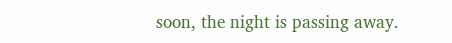soon, the night is passing away.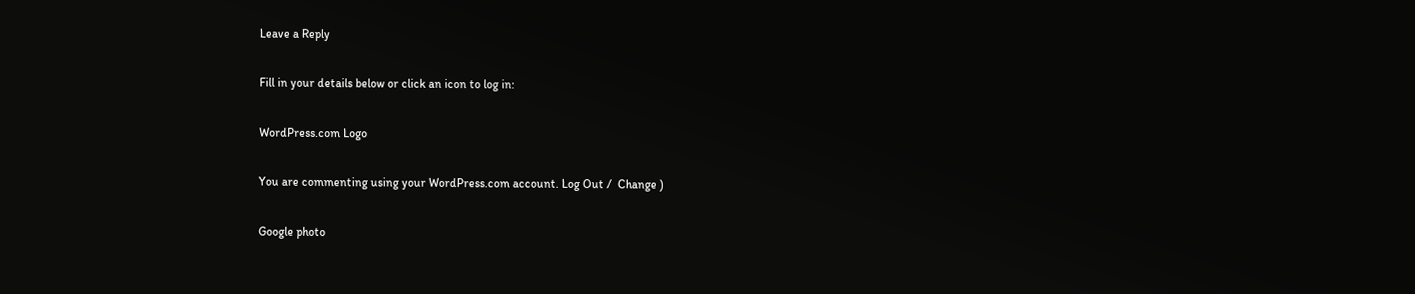Leave a Reply

Fill in your details below or click an icon to log in:

WordPress.com Logo

You are commenting using your WordPress.com account. Log Out /  Change )

Google photo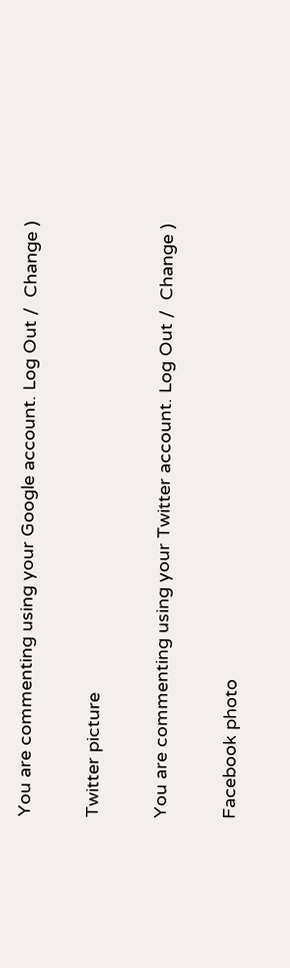You are commenting using your Google account. Log Out /  Change )

Twitter picture

You are commenting using your Twitter account. Log Out /  Change )

Facebook photo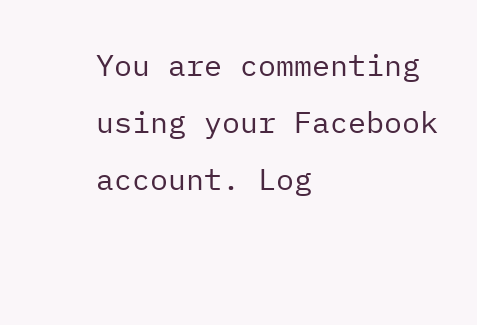You are commenting using your Facebook account. Log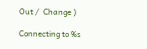Out /  Change )

Connecting to %s